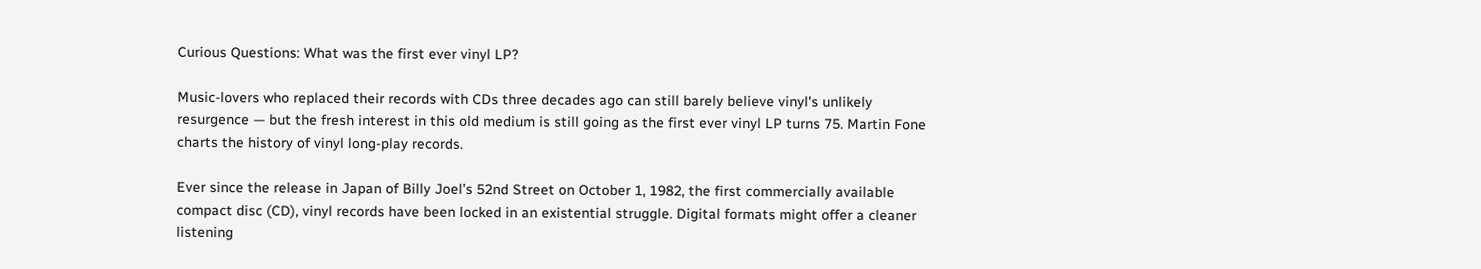Curious Questions: What was the first ever vinyl LP?

Music-lovers who replaced their records with CDs three decades ago can still barely believe vinyl's unlikely resurgence — but the fresh interest in this old medium is still going as the first ever vinyl LP turns 75. Martin Fone charts the history of vinyl long-play records.

Ever since the release in Japan of Billy Joel’s 52nd Street on October 1, 1982, the first commercially available compact disc (CD), vinyl records have been locked in an existential struggle. Digital formats might offer a cleaner listening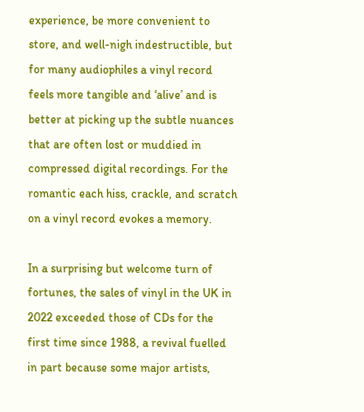experience, be more convenient to store, and well-nigh indestructible, but for many audiophiles a vinyl record feels more tangible and ‘alive’ and is better at picking up the subtle nuances that are often lost or muddied in compressed digital recordings. For the romantic each hiss, crackle, and scratch on a vinyl record evokes a memory.

In a surprising but welcome turn of fortunes, the sales of vinyl in the UK in 2022 exceeded those of CDs for the first time since 1988, a revival fuelled in part because some major artists,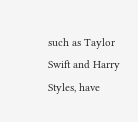such as Taylor Swift and Harry Styles, have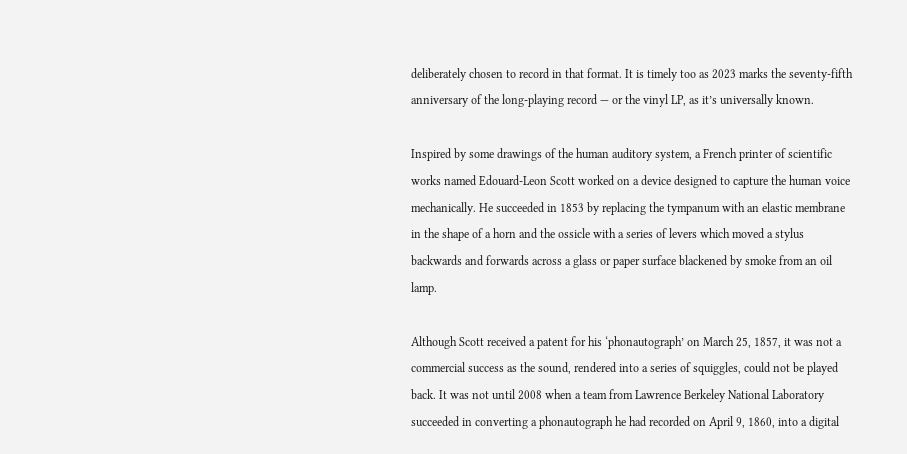deliberately chosen to record in that format. It is timely too as 2023 marks the seventy-fifth anniversary of the long-playing record — or the vinyl LP, as it’s universally known.

Inspired by some drawings of the human auditory system, a French printer of scientific works named Edouard-Leon Scott worked on a device designed to capture the human voice mechanically. He succeeded in 1853 by replacing the tympanum with an elastic membrane in the shape of a horn and the ossicle with a series of levers which moved a stylus backwards and forwards across a glass or paper surface blackened by smoke from an oil lamp.

Although Scott received a patent for his ‘phonautograph’ on March 25, 1857, it was not a commercial success as the sound, rendered into a series of squiggles, could not be played back. It was not until 2008 when a team from Lawrence Berkeley National Laboratory succeeded in converting a phonautograph he had recorded on April 9, 1860, into a digital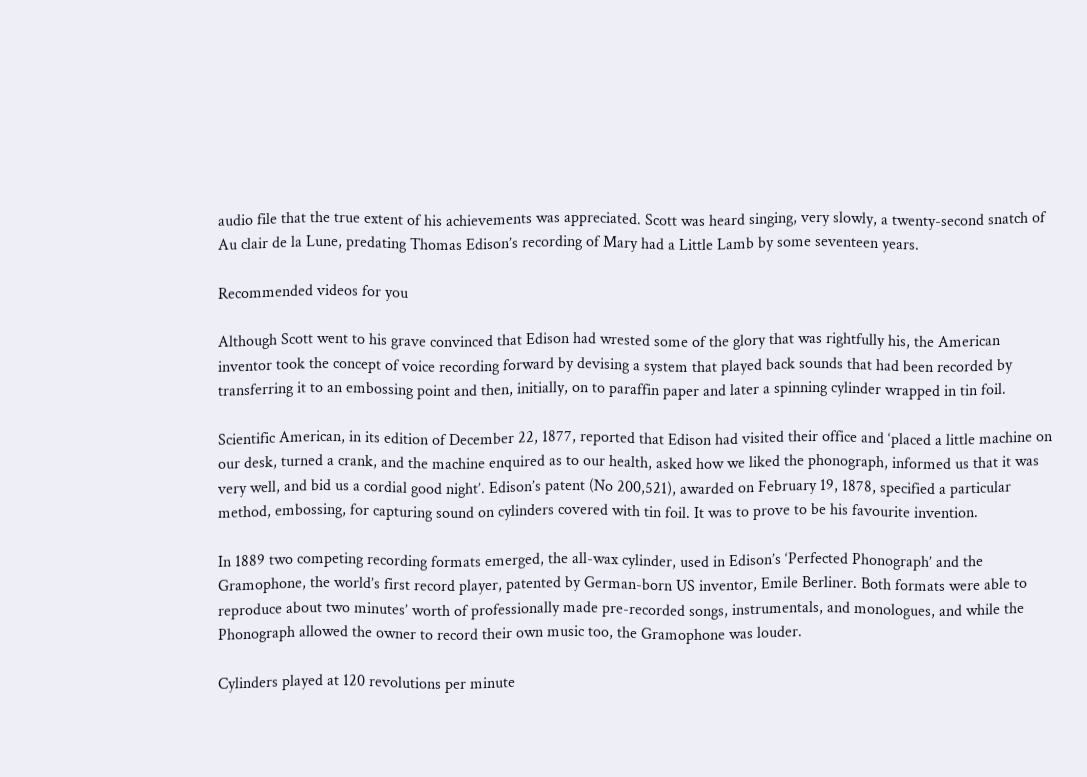audio file that the true extent of his achievements was appreciated. Scott was heard singing, very slowly, a twenty-second snatch of Au clair de la Lune, predating Thomas Edison’s recording of Mary had a Little Lamb by some seventeen years.

Recommended videos for you

Although Scott went to his grave convinced that Edison had wrested some of the glory that was rightfully his, the American inventor took the concept of voice recording forward by devising a system that played back sounds that had been recorded by transferring it to an embossing point and then, initially, on to paraffin paper and later a spinning cylinder wrapped in tin foil.

Scientific American, in its edition of December 22, 1877, reported that Edison had visited their office and ‘placed a little machine on our desk, turned a crank, and the machine enquired as to our health, asked how we liked the phonograph, informed us that it was very well, and bid us a cordial good night’. Edison’s patent (No 200,521), awarded on February 19, 1878, specified a particular method, embossing, for capturing sound on cylinders covered with tin foil. It was to prove to be his favourite invention.

In 1889 two competing recording formats emerged, the all-wax cylinder, used in Edison’s ‘Perfected Phonograph’ and the Gramophone, the world’s first record player, patented by German-born US inventor, Emile Berliner. Both formats were able to reproduce about two minutes’ worth of professionally made pre-recorded songs, instrumentals, and monologues, and while the Phonograph allowed the owner to record their own music too, the Gramophone was louder.

Cylinders played at 120 revolutions per minute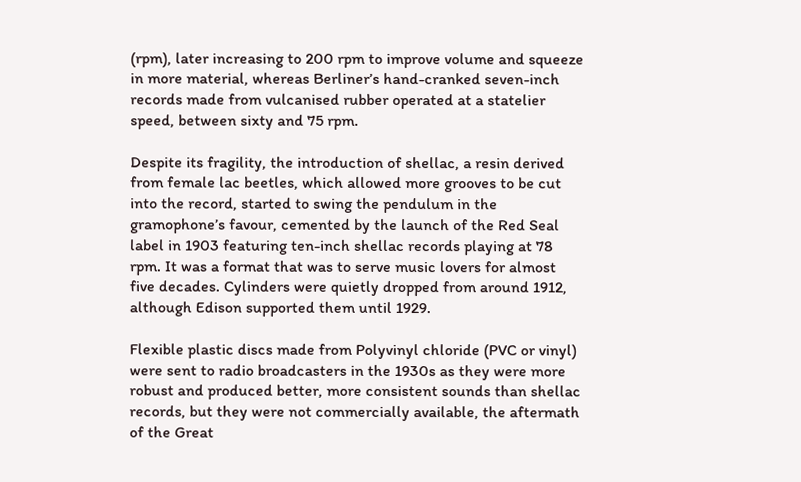(rpm), later increasing to 200 rpm to improve volume and squeeze in more material, whereas Berliner’s hand-cranked seven-inch records made from vulcanised rubber operated at a statelier speed, between sixty and 75 rpm.

Despite its fragility, the introduction of shellac, a resin derived from female lac beetles, which allowed more grooves to be cut into the record, started to swing the pendulum in the gramophone’s favour, cemented by the launch of the Red Seal label in 1903 featuring ten-inch shellac records playing at 78 rpm. It was a format that was to serve music lovers for almost five decades. Cylinders were quietly dropped from around 1912, although Edison supported them until 1929.

Flexible plastic discs made from Polyvinyl chloride (PVC or vinyl) were sent to radio broadcasters in the 1930s as they were more robust and produced better, more consistent sounds than shellac records, but they were not commercially available, the aftermath of the Great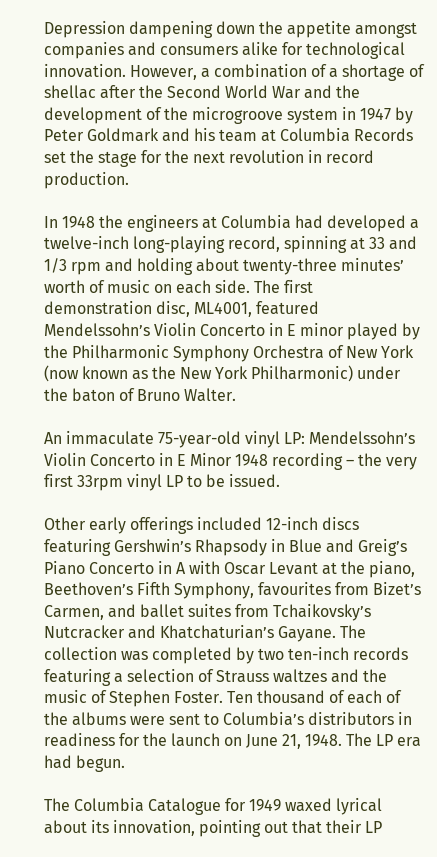Depression dampening down the appetite amongst companies and consumers alike for technological innovation. However, a combination of a shortage of shellac after the Second World War and the development of the microgroove system in 1947 by Peter Goldmark and his team at Columbia Records set the stage for the next revolution in record production.

In 1948 the engineers at Columbia had developed a twelve-inch long-playing record, spinning at 33 and 1/3 rpm and holding about twenty-three minutes’ worth of music on each side. The first demonstration disc, ML4001, featured Mendelssohn’s Violin Concerto in E minor played by the Philharmonic Symphony Orchestra of New York (now known as the New York Philharmonic) under the baton of Bruno Walter.

An immaculate 75-year-old vinyl LP: Mendelssohn’s Violin Concerto in E Minor 1948 recording – the very first 33rpm vinyl LP to be issued.

Other early offerings included 12-inch discs featuring Gershwin’s Rhapsody in Blue and Greig’s Piano Concerto in A with Oscar Levant at the piano, Beethoven’s Fifth Symphony, favourites from Bizet’s Carmen, and ballet suites from Tchaikovsky’s Nutcracker and Khatchaturian’s Gayane. The collection was completed by two ten-inch records featuring a selection of Strauss waltzes and the music of Stephen Foster. Ten thousand of each of the albums were sent to Columbia’s distributors in readiness for the launch on June 21, 1948. The LP era had begun.

The Columbia Catalogue for 1949 waxed lyrical about its innovation, pointing out that their LP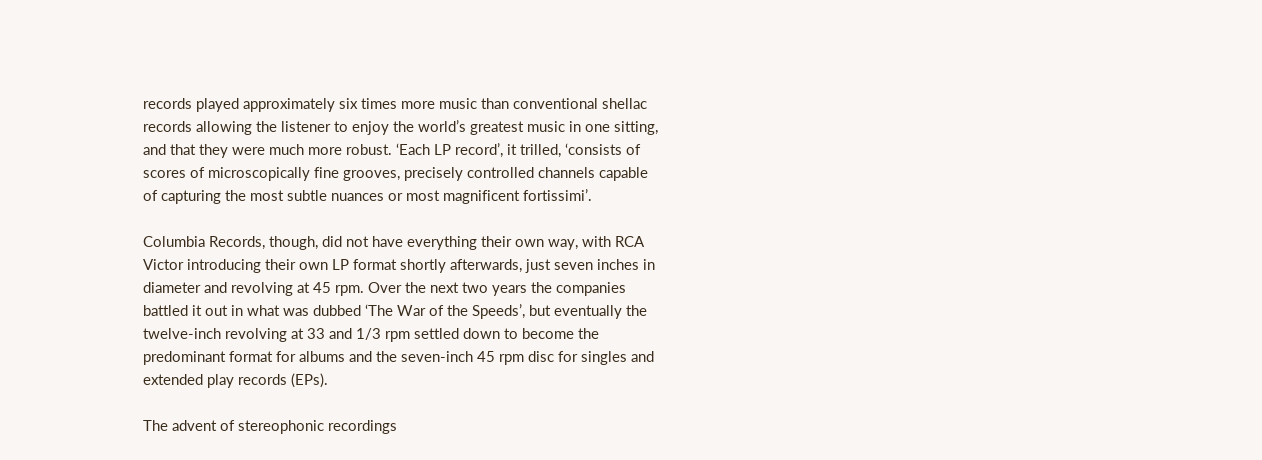records played approximately six times more music than conventional shellac records allowing the listener to enjoy the world’s greatest music in one sitting, and that they were much more robust. ‘Each LP record’, it trilled, ‘consists of scores of microscopically fine grooves, precisely controlled channels capable of capturing the most subtle nuances or most magnificent fortissimi’.

Columbia Records, though, did not have everything their own way, with RCA Victor introducing their own LP format shortly afterwards, just seven inches in diameter and revolving at 45 rpm. Over the next two years the companies battled it out in what was dubbed ‘The War of the Speeds’, but eventually the twelve-inch revolving at 33 and 1/3 rpm settled down to become the predominant format for albums and the seven-inch 45 rpm disc for singles and extended play records (EPs).

The advent of stereophonic recordings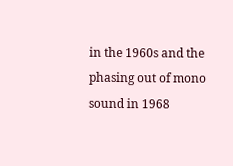in the 1960s and the phasing out of mono sound in 1968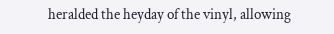heralded the heyday of the vinyl, allowing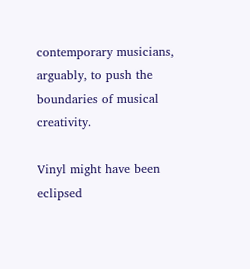contemporary musicians, arguably, to push the boundaries of musical creativity.

Vinyl might have been eclipsed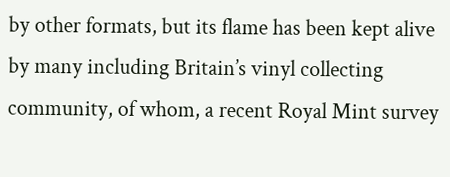by other formats, but its flame has been kept alive by many including Britain’s vinyl collecting community, of whom, a recent Royal Mint survey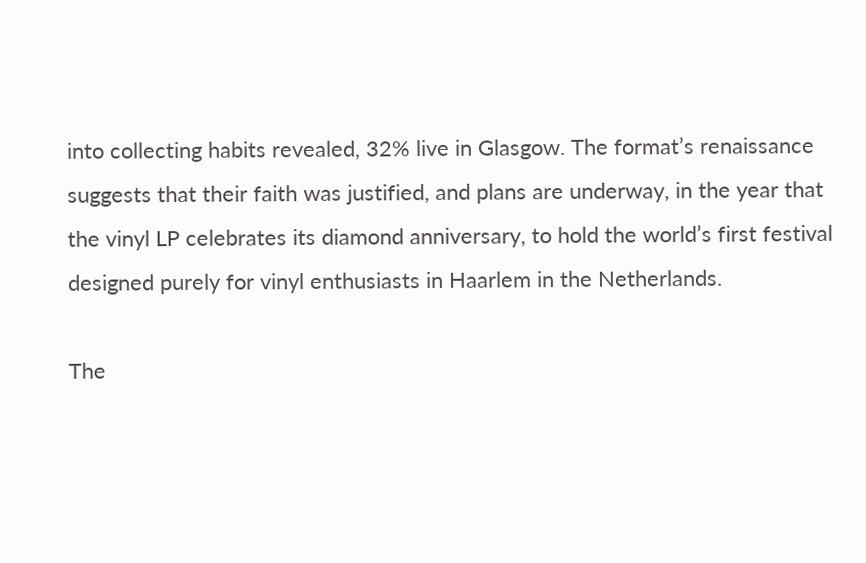into collecting habits revealed, 32% live in Glasgow. The format’s renaissance suggests that their faith was justified, and plans are underway, in the year that the vinyl LP celebrates its diamond anniversary, to hold the world’s first festival designed purely for vinyl enthusiasts in Haarlem in the Netherlands.

The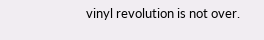vinyl revolution is not over.